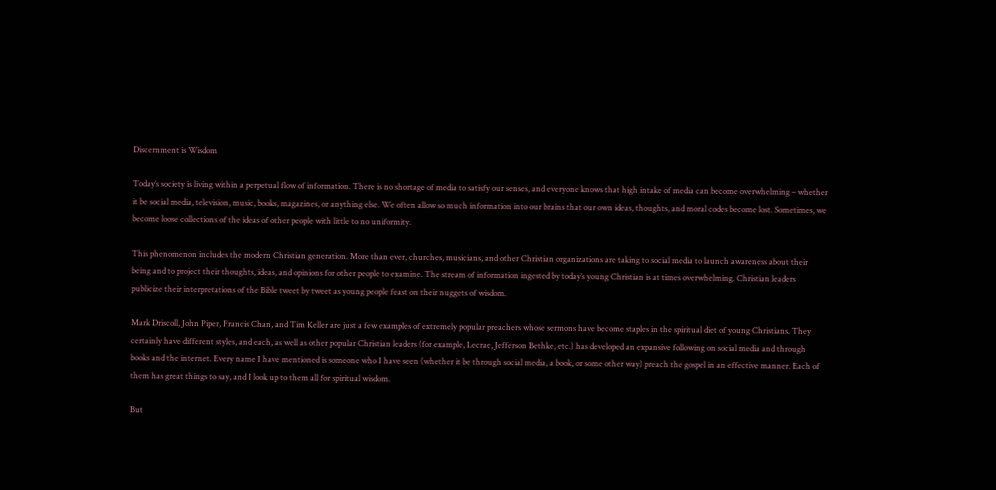Discernment is Wisdom

Today’s society is living within a perpetual flow of information. There is no shortage of media to satisfy our senses, and everyone knows that high intake of media can become overwhelming – whether it be social media, television, music, books, magazines, or anything else. We often allow so much information into our brains that our own ideas, thoughts, and moral codes become lost. Sometimes, we become loose collections of the ideas of other people with little to no uniformity.

This phenomenon includes the modern Christian generation. More than ever, churches, musicians, and other Christian organizations are taking to social media to launch awareness about their being and to project their thoughts, ideas, and opinions for other people to examine. The stream of information ingested by today’s young Christian is at times overwhelming. Christian leaders publicize their interpretations of the Bible tweet by tweet as young people feast on their nuggets of wisdom.

Mark Driscoll, John Piper, Francis Chan, and Tim Keller are just a few examples of extremely popular preachers whose sermons have become staples in the spiritual diet of young Christians. They certainly have different styles, and each, as well as other popular Christian leaders (for example, Lecrae, Jefferson Bethke, etc.) has developed an expansive following on social media and through books and the internet. Every name I have mentioned is someone who I have seen (whether it be through social media, a book, or some other way) preach the gospel in an effective manner. Each of them has great things to say, and I look up to them all for spiritual wisdom.

But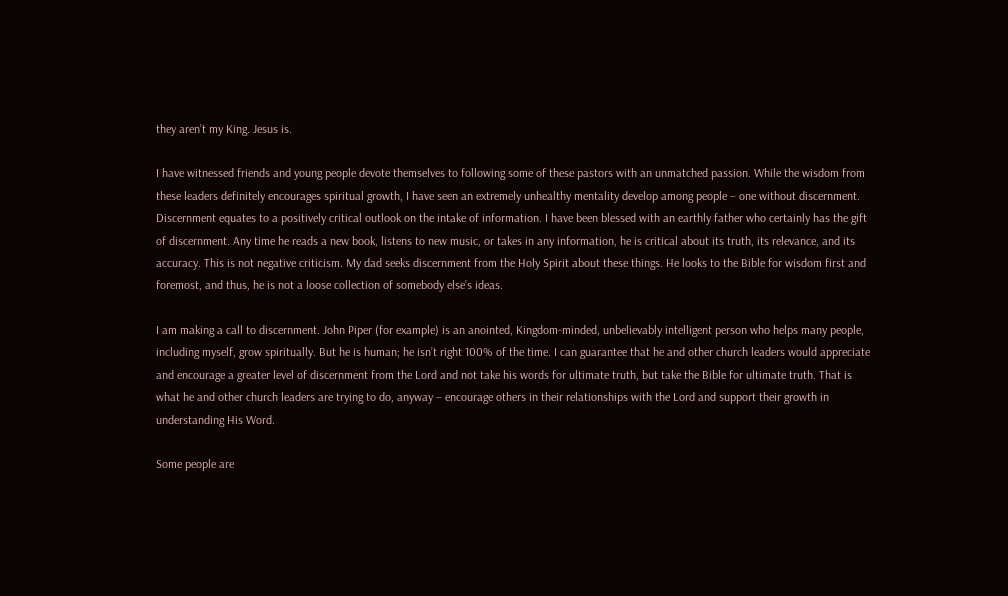they aren’t my King. Jesus is.

I have witnessed friends and young people devote themselves to following some of these pastors with an unmatched passion. While the wisdom from these leaders definitely encourages spiritual growth, I have seen an extremely unhealthy mentality develop among people – one without discernment. Discernment equates to a positively critical outlook on the intake of information. I have been blessed with an earthly father who certainly has the gift of discernment. Any time he reads a new book, listens to new music, or takes in any information, he is critical about its truth, its relevance, and its accuracy. This is not negative criticism. My dad seeks discernment from the Holy Spirit about these things. He looks to the Bible for wisdom first and foremost, and thus, he is not a loose collection of somebody else’s ideas.

I am making a call to discernment. John Piper (for example) is an anointed, Kingdom-minded, unbelievably intelligent person who helps many people, including myself, grow spiritually. But he is human; he isn’t right 100% of the time. I can guarantee that he and other church leaders would appreciate and encourage a greater level of discernment from the Lord and not take his words for ultimate truth, but take the Bible for ultimate truth. That is what he and other church leaders are trying to do, anyway – encourage others in their relationships with the Lord and support their growth in understanding His Word.

Some people are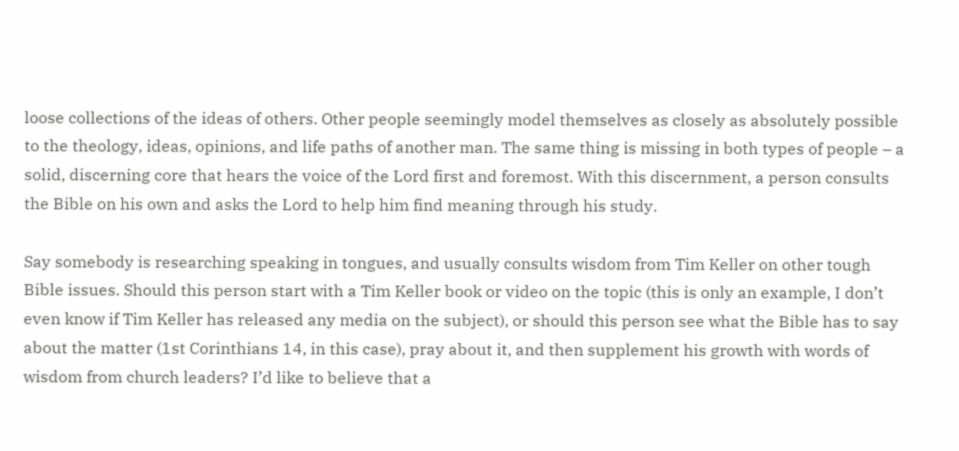loose collections of the ideas of others. Other people seemingly model themselves as closely as absolutely possible to the theology, ideas, opinions, and life paths of another man. The same thing is missing in both types of people – a solid, discerning core that hears the voice of the Lord first and foremost. With this discernment, a person consults the Bible on his own and asks the Lord to help him find meaning through his study.

Say somebody is researching speaking in tongues, and usually consults wisdom from Tim Keller on other tough Bible issues. Should this person start with a Tim Keller book or video on the topic (this is only an example, I don’t even know if Tim Keller has released any media on the subject), or should this person see what the Bible has to say about the matter (1st Corinthians 14, in this case), pray about it, and then supplement his growth with words of wisdom from church leaders? I’d like to believe that a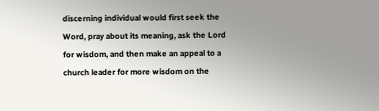discerning individual would first seek the Word, pray about its meaning, ask the Lord for wisdom, and then make an appeal to a church leader for more wisdom on the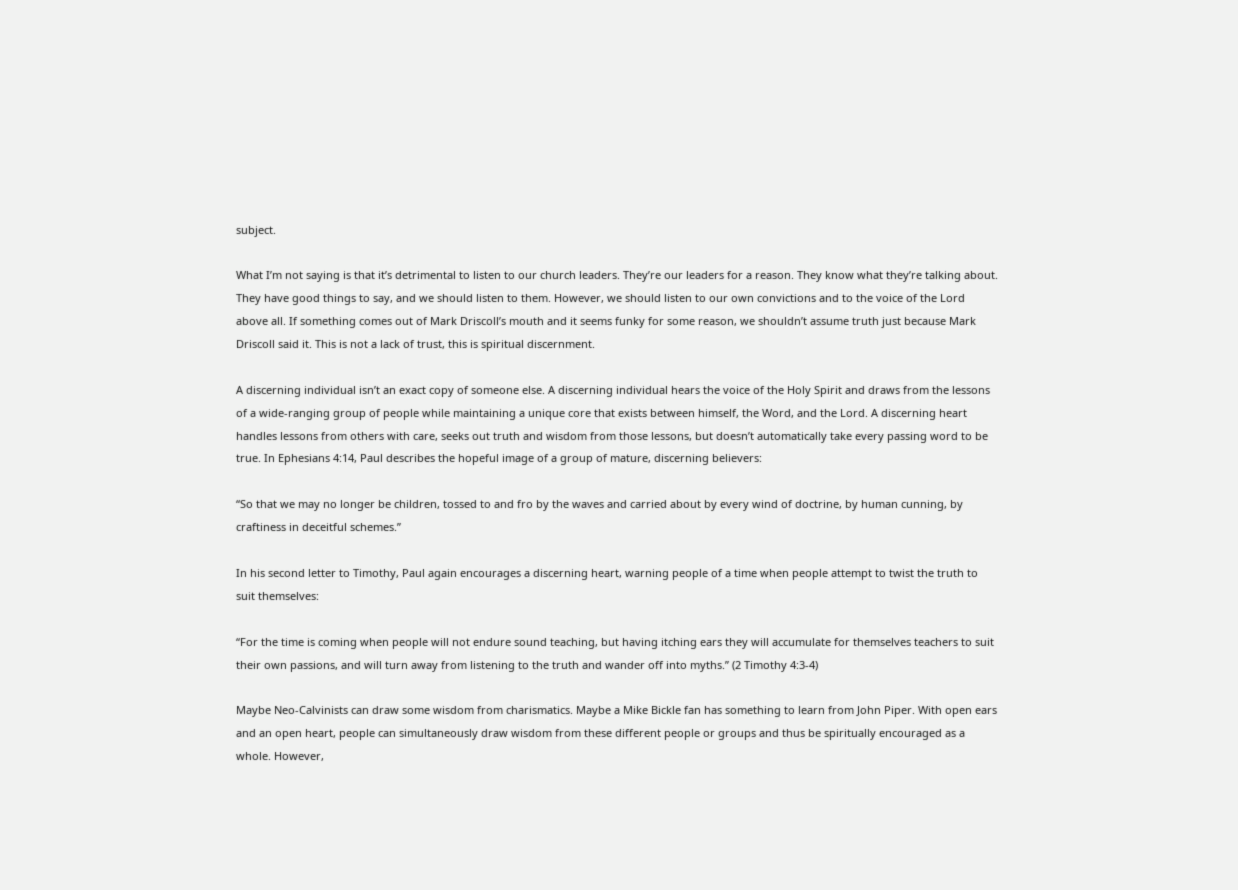subject.

What I’m not saying is that it’s detrimental to listen to our church leaders. They’re our leaders for a reason. They know what they’re talking about. They have good things to say, and we should listen to them. However, we should listen to our own convictions and to the voice of the Lord above all. If something comes out of Mark Driscoll’s mouth and it seems funky for some reason, we shouldn’t assume truth just because Mark Driscoll said it. This is not a lack of trust, this is spiritual discernment.

A discerning individual isn’t an exact copy of someone else. A discerning individual hears the voice of the Holy Spirit and draws from the lessons of a wide-ranging group of people while maintaining a unique core that exists between himself, the Word, and the Lord. A discerning heart handles lessons from others with care, seeks out truth and wisdom from those lessons, but doesn’t automatically take every passing word to be true. In Ephesians 4:14, Paul describes the hopeful image of a group of mature, discerning believers:

“So that we may no longer be children, tossed to and fro by the waves and carried about by every wind of doctrine, by human cunning, by craftiness in deceitful schemes.”

In his second letter to Timothy, Paul again encourages a discerning heart, warning people of a time when people attempt to twist the truth to suit themselves:

“For the time is coming when people will not endure sound teaching, but having itching ears they will accumulate for themselves teachers to suit their own passions, and will turn away from listening to the truth and wander off into myths.” (2 Timothy 4:3-4)

Maybe Neo-Calvinists can draw some wisdom from charismatics. Maybe a Mike Bickle fan has something to learn from John Piper. With open ears and an open heart, people can simultaneously draw wisdom from these different people or groups and thus be spiritually encouraged as a whole. However,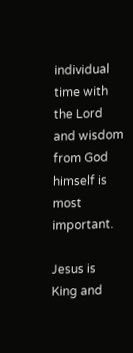individual time with the Lord and wisdom from God himself is most important.

Jesus is King and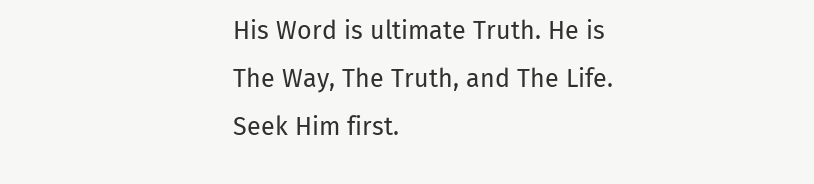His Word is ultimate Truth. He is The Way, The Truth, and The Life. Seek Him first.